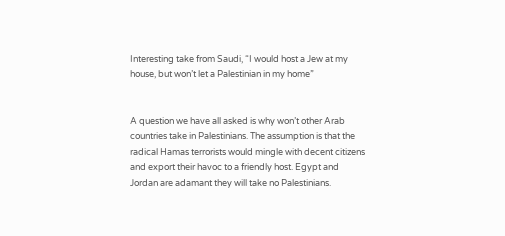Interesting take from Saudi, “I would host a Jew at my house, but won’t let a Palestinian in my home”


A question we have all asked is why won’t other Arab countries take in Palestinians. The assumption is that the radical Hamas terrorists would mingle with decent citizens and export their havoc to a friendly host. Egypt and Jordan are adamant they will take no Palestinians.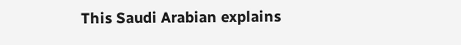This Saudi Arabian explains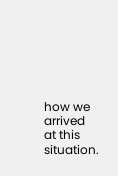how we arrived at this situation.